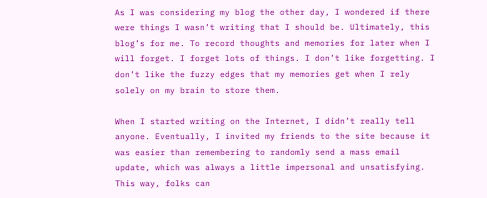As I was considering my blog the other day, I wondered if there were things I wasn’t writing that I should be. Ultimately, this blog’s for me. To record thoughts and memories for later when I will forget. I forget lots of things. I don’t like forgetting. I don’t like the fuzzy edges that my memories get when I rely solely on my brain to store them.

When I started writing on the Internet, I didn’t really tell anyone. Eventually, I invited my friends to the site because it was easier than remembering to randomly send a mass email update, which was always a little impersonal and unsatisfying. This way, folks can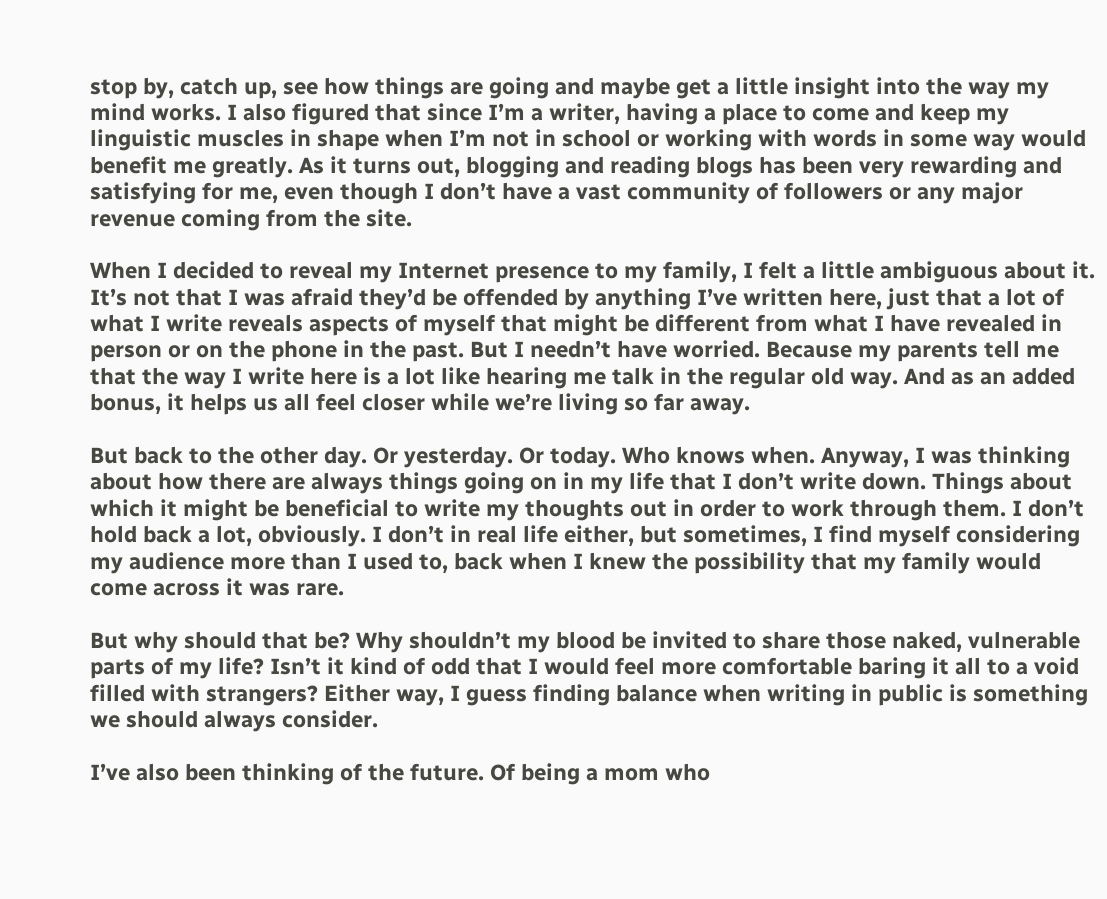stop by, catch up, see how things are going and maybe get a little insight into the way my mind works. I also figured that since I’m a writer, having a place to come and keep my linguistic muscles in shape when I’m not in school or working with words in some way would benefit me greatly. As it turns out, blogging and reading blogs has been very rewarding and satisfying for me, even though I don’t have a vast community of followers or any major revenue coming from the site.

When I decided to reveal my Internet presence to my family, I felt a little ambiguous about it. It’s not that I was afraid they’d be offended by anything I’ve written here, just that a lot of what I write reveals aspects of myself that might be different from what I have revealed in person or on the phone in the past. But I needn’t have worried. Because my parents tell me that the way I write here is a lot like hearing me talk in the regular old way. And as an added bonus, it helps us all feel closer while we’re living so far away.

But back to the other day. Or yesterday. Or today. Who knows when. Anyway, I was thinking about how there are always things going on in my life that I don’t write down. Things about which it might be beneficial to write my thoughts out in order to work through them. I don’t hold back a lot, obviously. I don’t in real life either, but sometimes, I find myself considering my audience more than I used to, back when I knew the possibility that my family would come across it was rare.

But why should that be? Why shouldn’t my blood be invited to share those naked, vulnerable parts of my life? Isn’t it kind of odd that I would feel more comfortable baring it all to a void filled with strangers? Either way, I guess finding balance when writing in public is something we should always consider.

I’ve also been thinking of the future. Of being a mom who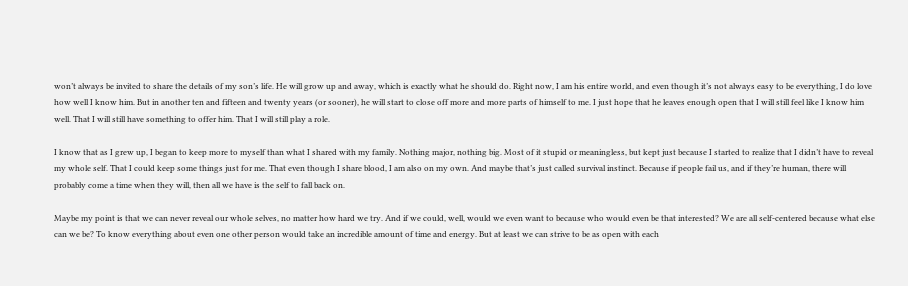won’t always be invited to share the details of my son’s life. He will grow up and away, which is exactly what he should do. Right now, I am his entire world, and even though it’s not always easy to be everything, I do love how well I know him. But in another ten and fifteen and twenty years (or sooner), he will start to close off more and more parts of himself to me. I just hope that he leaves enough open that I will still feel like I know him well. That I will still have something to offer him. That I will still play a role.

I know that as I grew up, I began to keep more to myself than what I shared with my family. Nothing major, nothing big. Most of it stupid or meaningless, but kept just because I started to realize that I didn’t have to reveal my whole self. That I could keep some things just for me. That even though I share blood, I am also on my own. And maybe that’s just called survival instinct. Because if people fail us, and if they’re human, there will probably come a time when they will, then all we have is the self to fall back on.

Maybe my point is that we can never reveal our whole selves, no matter how hard we try. And if we could, well, would we even want to because who would even be that interested? We are all self-centered because what else can we be? To know everything about even one other person would take an incredible amount of time and energy. But at least we can strive to be as open with each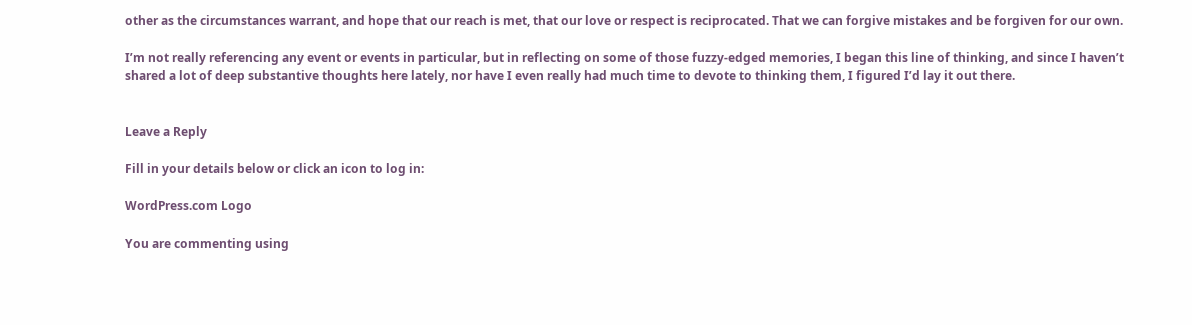other as the circumstances warrant, and hope that our reach is met, that our love or respect is reciprocated. That we can forgive mistakes and be forgiven for our own.

I’m not really referencing any event or events in particular, but in reflecting on some of those fuzzy-edged memories, I began this line of thinking, and since I haven’t shared a lot of deep substantive thoughts here lately, nor have I even really had much time to devote to thinking them, I figured I’d lay it out there.


Leave a Reply

Fill in your details below or click an icon to log in:

WordPress.com Logo

You are commenting using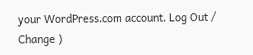your WordPress.com account. Log Out / Change )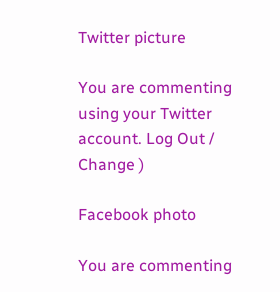Twitter picture

You are commenting using your Twitter account. Log Out / Change )

Facebook photo

You are commenting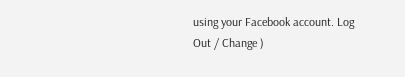using your Facebook account. Log Out / Change )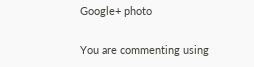Google+ photo

You are commenting using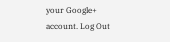your Google+ account. Log Out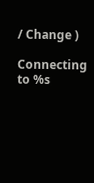/ Change )

Connecting to %s